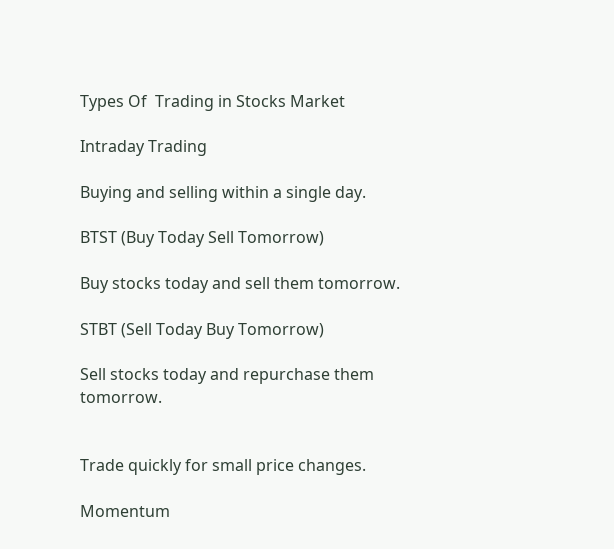Types Of  Trading in Stocks Market

Intraday Trading

Buying and selling within a single day.

BTST (Buy Today Sell Tomorrow)

Buy stocks today and sell them tomorrow.

STBT (Sell Today Buy Tomorrow)

Sell stocks today and repurchase them tomorrow.


Trade quickly for small price changes.

Momentum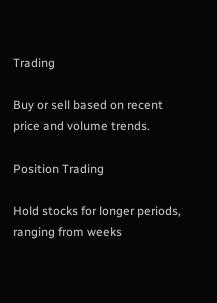Trading

Buy or sell based on recent price and volume trends.

Position Trading

Hold stocks for longer periods, ranging from weeks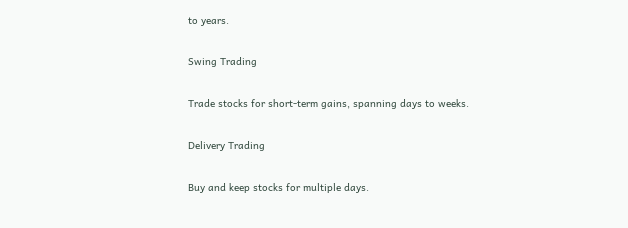to years.

Swing Trading

Trade stocks for short-term gains, spanning days to weeks.

Delivery Trading

Buy and keep stocks for multiple days.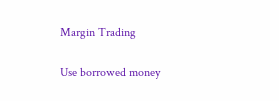Margin Trading

Use borrowed money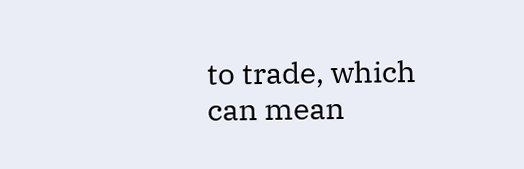to trade, which can mean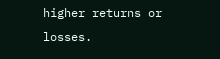higher returns or losses.